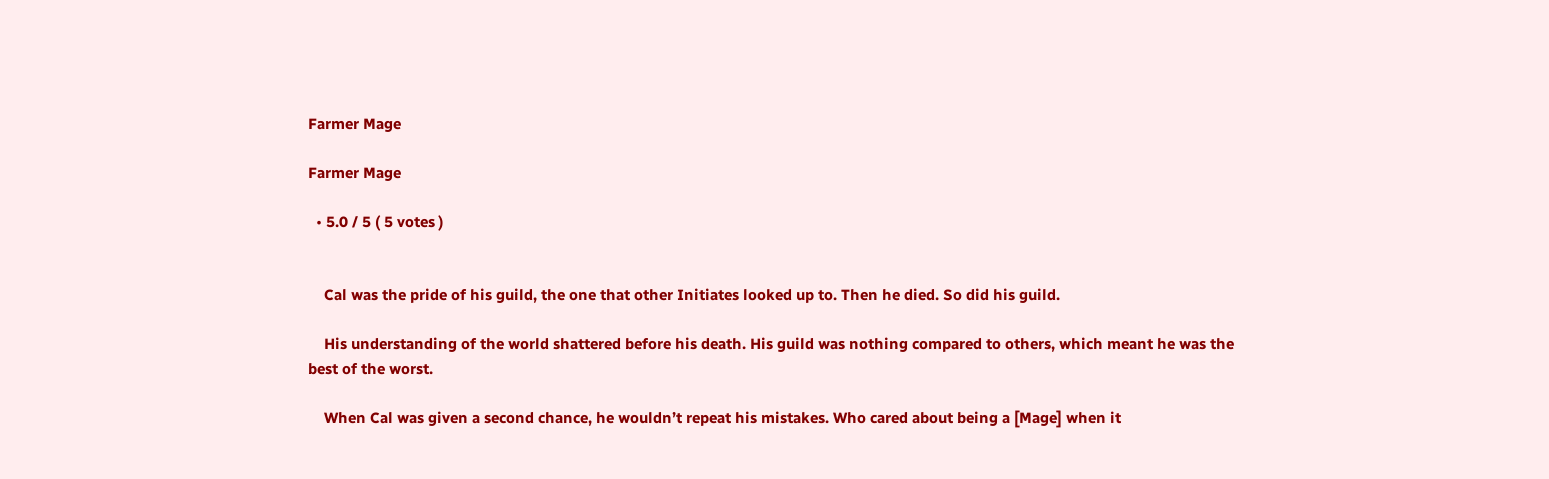Farmer Mage

Farmer Mage

  • 5.0 / 5 ( 5 votes )


    Cal was the pride of his guild, the one that other Initiates looked up to. Then he died. So did his guild.

    His understanding of the world shattered before his death. His guild was nothing compared to others, which meant he was the best of the worst.

    When Cal was given a second chance, he wouldn’t repeat his mistakes. Who cared about being a [Mage] when it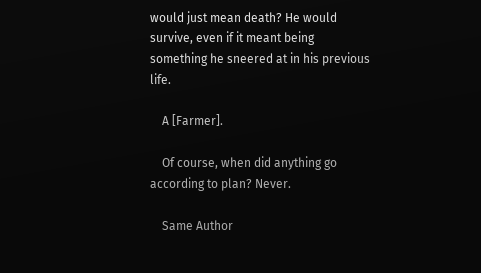would just mean death? He would survive, even if it meant being something he sneered at in his previous life.

    A [Farmer].

    Of course, when did anything go according to plan? Never.

    Same Author